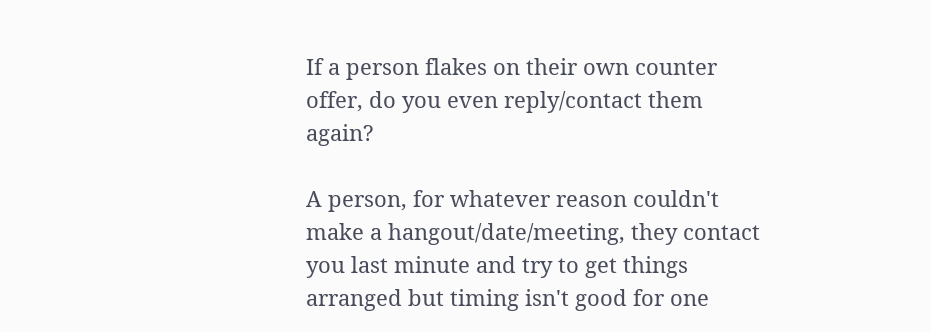If a person flakes on their own counter offer, do you even reply/contact them again?

A person, for whatever reason couldn't make a hangout/date/meeting, they contact you last minute and try to get things arranged but timing isn't good for one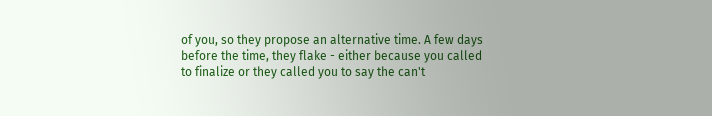of you, so they propose an alternative time. A few days before the time, they flake - either because you called to finalize or they called you to say the can't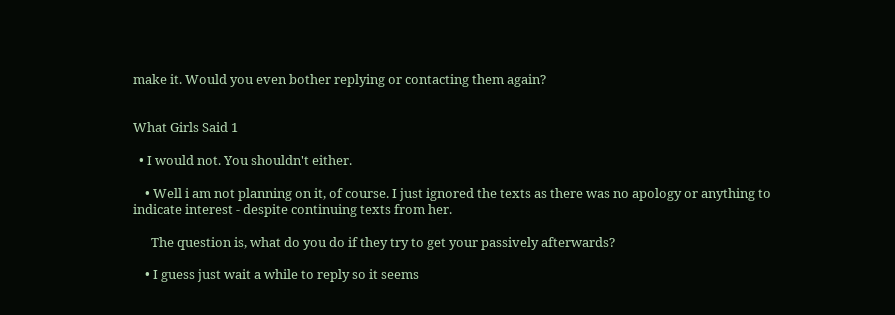make it. Would you even bother replying or contacting them again?


What Girls Said 1

  • I would not. You shouldn't either.

    • Well i am not planning on it, of course. I just ignored the texts as there was no apology or anything to indicate interest - despite continuing texts from her.

      The question is, what do you do if they try to get your passively afterwards?

    • I guess just wait a while to reply so it seems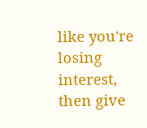like you're losing interest, then give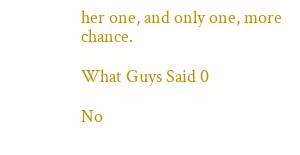her one, and only one, more chance.

What Guys Said 0

No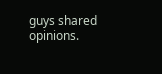guys shared opinions.